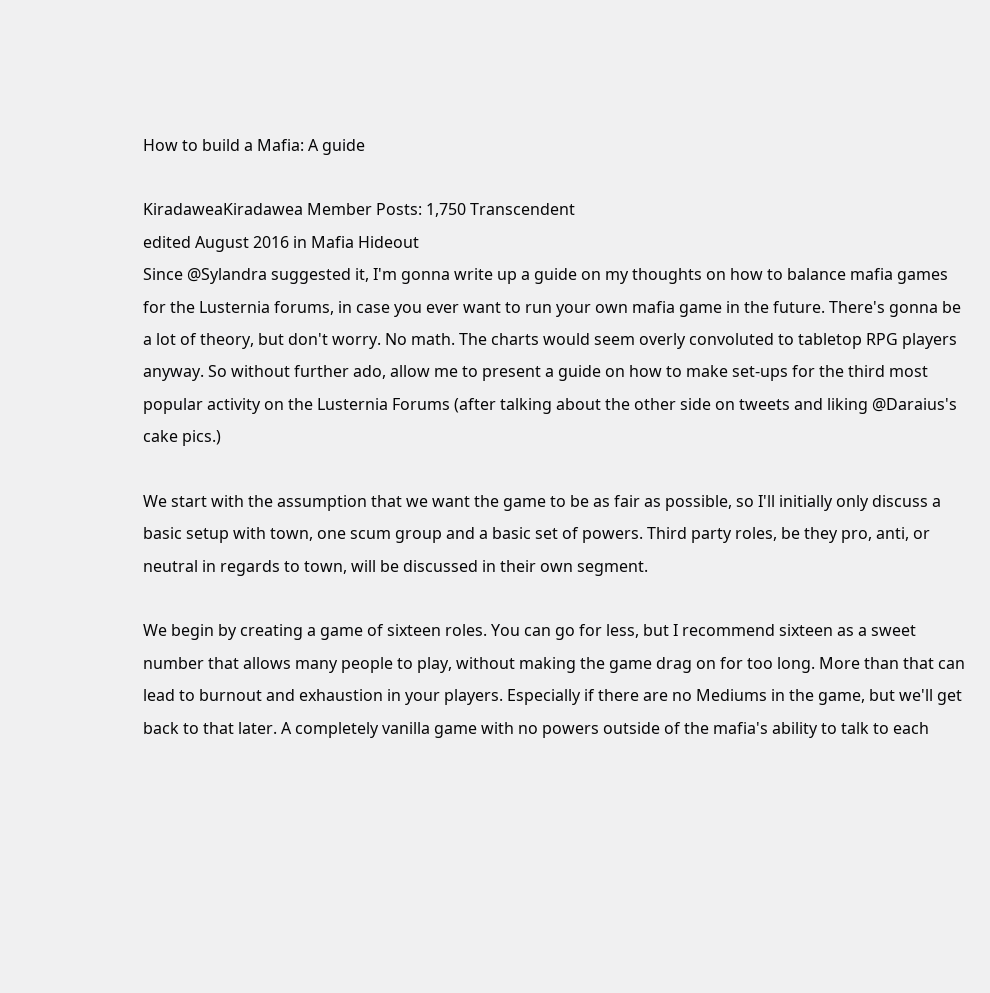How to build a Mafia: A guide

KiradaweaKiradawea Member Posts: 1,750 Transcendent
edited August 2016 in Mafia Hideout
Since @Sylandra suggested it, I'm gonna write up a guide on my thoughts on how to balance mafia games for the Lusternia forums, in case you ever want to run your own mafia game in the future. There's gonna be a lot of theory, but don't worry. No math. The charts would seem overly convoluted to tabletop RPG players anyway. So without further ado, allow me to present a guide on how to make set-ups for the third most popular activity on the Lusternia Forums (after talking about the other side on tweets and liking @Daraius's cake pics.)

We start with the assumption that we want the game to be as fair as possible, so I'll initially only discuss a basic setup with town, one scum group and a basic set of powers. Third party roles, be they pro, anti, or neutral in regards to town, will be discussed in their own segment.

We begin by creating a game of sixteen roles. You can go for less, but I recommend sixteen as a sweet number that allows many people to play, without making the game drag on for too long. More than that can lead to burnout and exhaustion in your players. Especially if there are no Mediums in the game, but we'll get back to that later. A completely vanilla game with no powers outside of the mafia's ability to talk to each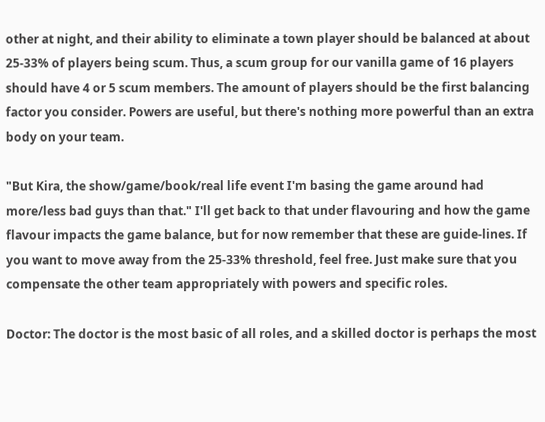other at night, and their ability to eliminate a town player should be balanced at about 25-33% of players being scum. Thus, a scum group for our vanilla game of 16 players should have 4 or 5 scum members. The amount of players should be the first balancing factor you consider. Powers are useful, but there's nothing more powerful than an extra body on your team.

"But Kira, the show/game/book/real life event I'm basing the game around had more/less bad guys than that." I'll get back to that under flavouring and how the game flavour impacts the game balance, but for now remember that these are guide-lines. If you want to move away from the 25-33% threshold, feel free. Just make sure that you compensate the other team appropriately with powers and specific roles.

Doctor: The doctor is the most basic of all roles, and a skilled doctor is perhaps the most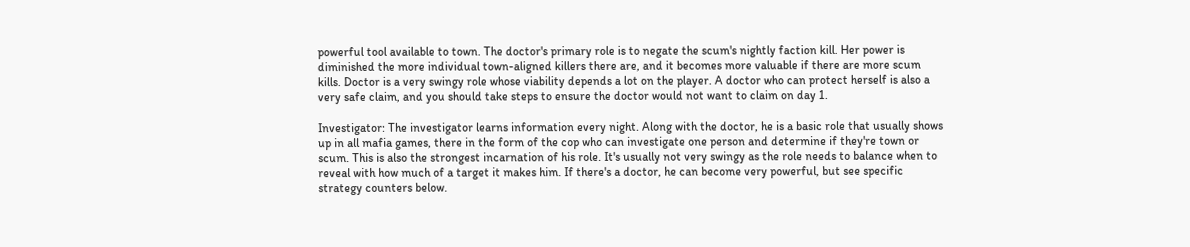powerful tool available to town. The doctor's primary role is to negate the scum's nightly faction kill. Her power is diminished the more individual town-aligned killers there are, and it becomes more valuable if there are more scum kills. Doctor is a very swingy role whose viability depends a lot on the player. A doctor who can protect herself is also a very safe claim, and you should take steps to ensure the doctor would not want to claim on day 1.

Investigator: The investigator learns information every night. Along with the doctor, he is a basic role that usually shows up in all mafia games, there in the form of the cop who can investigate one person and determine if they're town or scum. This is also the strongest incarnation of his role. It's usually not very swingy as the role needs to balance when to reveal with how much of a target it makes him. If there's a doctor, he can become very powerful, but see specific strategy counters below.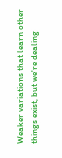Weaker variations that learn other things exist, but we're dealing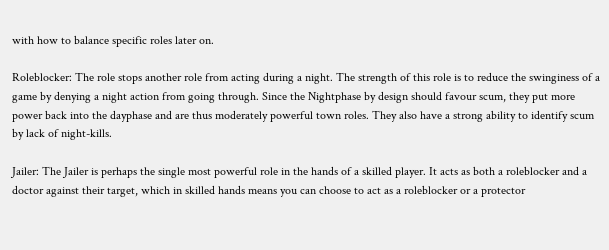with how to balance specific roles later on.

Roleblocker: The role stops another role from acting during a night. The strength of this role is to reduce the swinginess of a game by denying a night action from going through. Since the Nightphase by design should favour scum, they put more power back into the dayphase and are thus moderately powerful town roles. They also have a strong ability to identify scum by lack of night-kills.

Jailer: The Jailer is perhaps the single most powerful role in the hands of a skilled player. It acts as both a roleblocker and a doctor against their target, which in skilled hands means you can choose to act as a roleblocker or a protector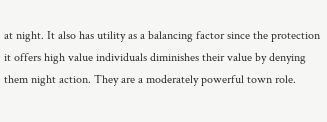at night. It also has utility as a balancing factor since the protection it offers high value individuals diminishes their value by denying them night action. They are a moderately powerful town role.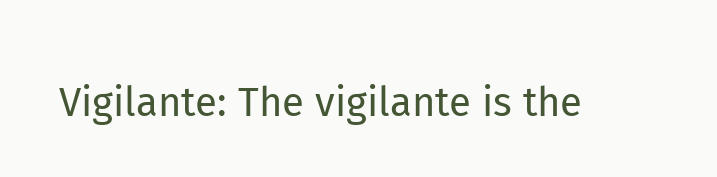Vigilante: The vigilante is the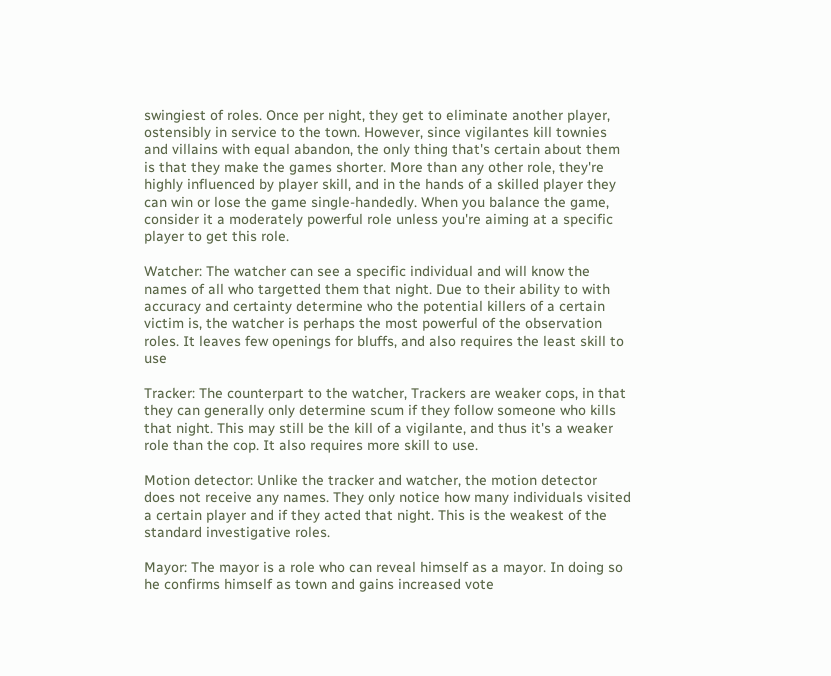swingiest of roles. Once per night, they get to eliminate another player, ostensibly in service to the town. However, since vigilantes kill townies and villains with equal abandon, the only thing that's certain about them is that they make the games shorter. More than any other role, they're highly influenced by player skill, and in the hands of a skilled player they can win or lose the game single-handedly. When you balance the game, consider it a moderately powerful role unless you're aiming at a specific player to get this role.

Watcher: The watcher can see a specific individual and will know the names of all who targetted them that night. Due to their ability to with accuracy and certainty determine who the potential killers of a certain victim is, the watcher is perhaps the most powerful of the observation roles. It leaves few openings for bluffs, and also requires the least skill to use

Tracker: The counterpart to the watcher, Trackers are weaker cops, in that they can generally only determine scum if they follow someone who kills that night. This may still be the kill of a vigilante, and thus it's a weaker role than the cop. It also requires more skill to use.

Motion detector: Unlike the tracker and watcher, the motion detector does not receive any names. They only notice how many individuals visited a certain player and if they acted that night. This is the weakest of the standard investigative roles.

Mayor: The mayor is a role who can reveal himself as a mayor. In doing so he confirms himself as town and gains increased vote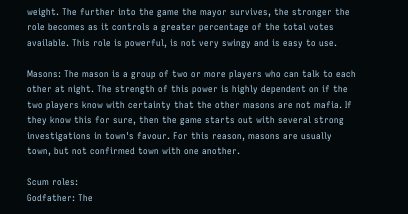weight. The further into the game the mayor survives, the stronger the role becomes as it controls a greater percentage of the total votes available. This role is powerful, is not very swingy and is easy to use.

Masons: The mason is a group of two or more players who can talk to each other at night. The strength of this power is highly dependent on if the two players know with certainty that the other masons are not mafia. If they know this for sure, then the game starts out with several strong investigations in town's favour. For this reason, masons are usually town, but not confirmed town with one another.

Scum roles:
Godfather: The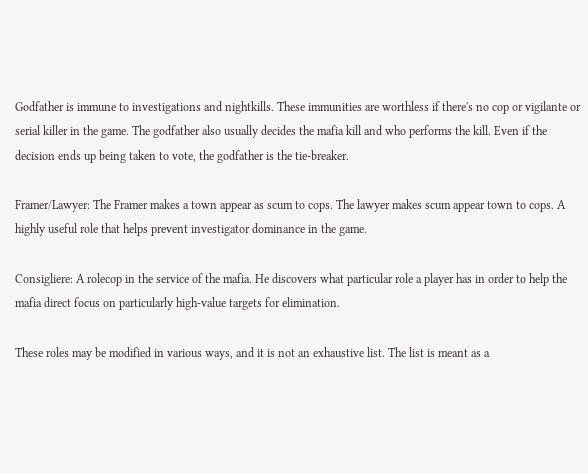Godfather is immune to investigations and nightkills. These immunities are worthless if there's no cop or vigilante or serial killer in the game. The godfather also usually decides the mafia kill and who performs the kill. Even if the decision ends up being taken to vote, the godfather is the tie-breaker.

Framer/Lawyer: The Framer makes a town appear as scum to cops. The lawyer makes scum appear town to cops. A highly useful role that helps prevent investigator dominance in the game.

Consigliere: A rolecop in the service of the mafia. He discovers what particular role a player has in order to help the mafia direct focus on particularly high-value targets for elimination.

These roles may be modified in various ways, and it is not an exhaustive list. The list is meant as a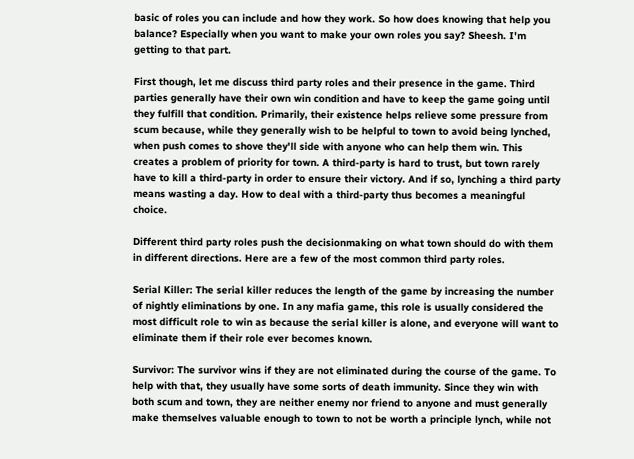basic of roles you can include and how they work. So how does knowing that help you balance? Especially when you want to make your own roles you say? Sheesh. I'm getting to that part.

First though, let me discuss third party roles and their presence in the game. Third parties generally have their own win condition and have to keep the game going until they fulfill that condition. Primarily, their existence helps relieve some pressure from scum because, while they generally wish to be helpful to town to avoid being lynched, when push comes to shove they'll side with anyone who can help them win. This creates a problem of priority for town. A third-party is hard to trust, but town rarely have to kill a third-party in order to ensure their victory. And if so, lynching a third party means wasting a day. How to deal with a third-party thus becomes a meaningful choice.

Different third party roles push the decisionmaking on what town should do with them in different directions. Here are a few of the most common third party roles.

Serial Killer: The serial killer reduces the length of the game by increasing the number of nightly eliminations by one. In any mafia game, this role is usually considered the most difficult role to win as because the serial killer is alone, and everyone will want to eliminate them if their role ever becomes known.

Survivor: The survivor wins if they are not eliminated during the course of the game. To help with that, they usually have some sorts of death immunity. Since they win with both scum and town, they are neither enemy nor friend to anyone and must generally make themselves valuable enough to town to not be worth a principle lynch, while not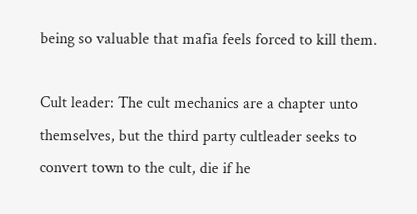being so valuable that mafia feels forced to kill them.

Cult leader: The cult mechanics are a chapter unto themselves, but the third party cultleader seeks to convert town to the cult, die if he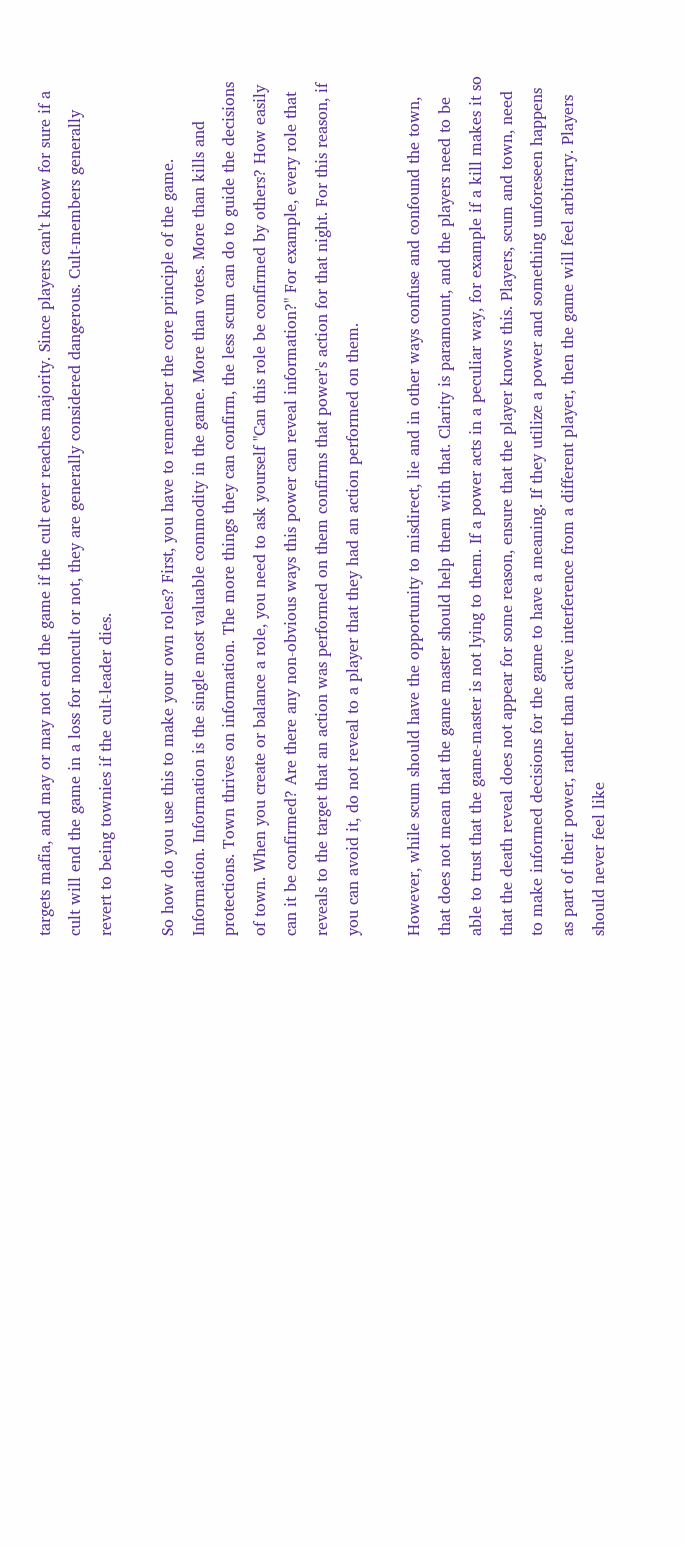targets mafia, and may or may not end the game if the cult ever reaches majority. Since players can't know for sure if a cult will end the game in a loss for noncult or not, they are generally considered dangerous. Cult-members generally revert to being townies if the cult-leader dies.

So how do you use this to make your own roles? First, you have to remember the core principle of the game. Information. Information is the single most valuable commodity in the game. More than votes. More than kills and protections. Town thrives on information. The more things they can confirm, the less scum can do to guide the decisions of town. When you create or balance a role, you need to ask yourself "Can this role be confirmed by others? How easily can it be confirmed? Are there any non-obvious ways this power can reveal information?" For example, every role that reveals to the target that an action was performed on them confirms that power's action for that night. For this reason, if you can avoid it, do not reveal to a player that they had an action performed on them.

However, while scum should have the opportunity to misdirect, lie and in other ways confuse and confound the town, that does not mean that the game master should help them with that. Clarity is paramount, and the players need to be able to trust that the game-master is not lying to them. If a power acts in a peculiar way, for example if a kill makes it so that the death reveal does not appear for some reason, ensure that the player knows this. Players, scum and town, need to make informed decisions for the game to have a meaning. If they utilize a power and something unforeseen happens as part of their power, rather than active interference from a different player, then the game will feel arbitrary. Players should never feel like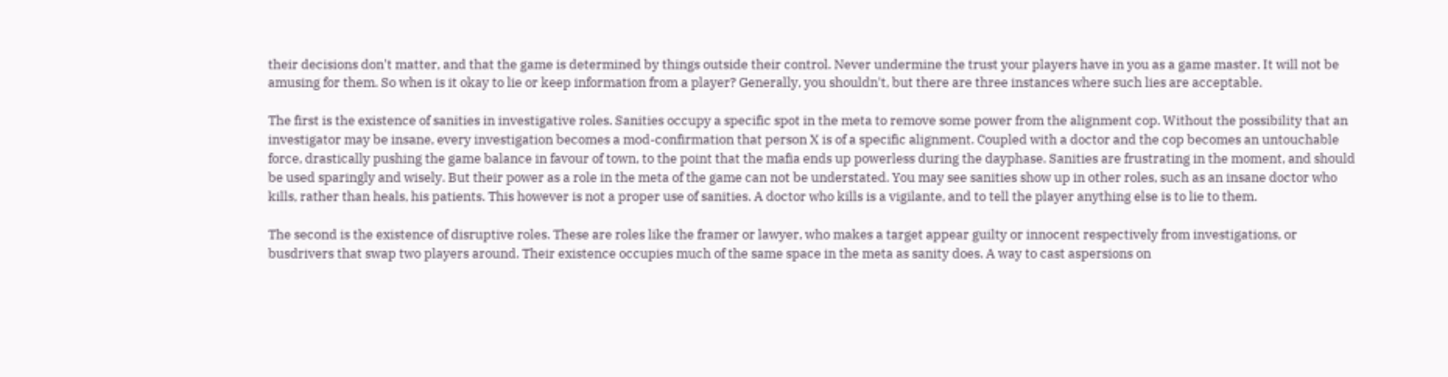their decisions don't matter, and that the game is determined by things outside their control. Never undermine the trust your players have in you as a game master. It will not be amusing for them. So when is it okay to lie or keep information from a player? Generally, you shouldn't, but there are three instances where such lies are acceptable.

The first is the existence of sanities in investigative roles. Sanities occupy a specific spot in the meta to remove some power from the alignment cop. Without the possibility that an investigator may be insane, every investigation becomes a mod-confirmation that person X is of a specific alignment. Coupled with a doctor and the cop becomes an untouchable force, drastically pushing the game balance in favour of town, to the point that the mafia ends up powerless during the dayphase. Sanities are frustrating in the moment, and should be used sparingly and wisely. But their power as a role in the meta of the game can not be understated. You may see sanities show up in other roles, such as an insane doctor who kills, rather than heals, his patients. This however is not a proper use of sanities. A doctor who kills is a vigilante, and to tell the player anything else is to lie to them.

The second is the existence of disruptive roles. These are roles like the framer or lawyer, who makes a target appear guilty or innocent respectively from investigations, or busdrivers that swap two players around. Their existence occupies much of the same space in the meta as sanity does. A way to cast aspersions on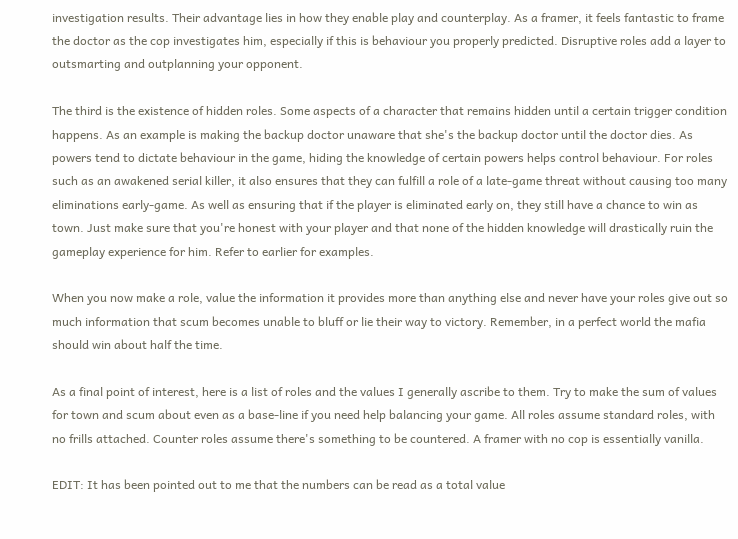investigation results. Their advantage lies in how they enable play and counterplay. As a framer, it feels fantastic to frame the doctor as the cop investigates him, especially if this is behaviour you properly predicted. Disruptive roles add a layer to outsmarting and outplanning your opponent.

The third is the existence of hidden roles. Some aspects of a character that remains hidden until a certain trigger condition happens. As an example is making the backup doctor unaware that she's the backup doctor until the doctor dies. As powers tend to dictate behaviour in the game, hiding the knowledge of certain powers helps control behaviour. For roles such as an awakened serial killer, it also ensures that they can fulfill a role of a late-game threat without causing too many eliminations early-game. As well as ensuring that if the player is eliminated early on, they still have a chance to win as town. Just make sure that you're honest with your player and that none of the hidden knowledge will drastically ruin the gameplay experience for him. Refer to earlier for examples.

When you now make a role, value the information it provides more than anything else and never have your roles give out so much information that scum becomes unable to bluff or lie their way to victory. Remember, in a perfect world the mafia should win about half the time.

As a final point of interest, here is a list of roles and the values I generally ascribe to them. Try to make the sum of values for town and scum about even as a base-line if you need help balancing your game. All roles assume standard roles, with no frills attached. Counter roles assume there's something to be countered. A framer with no cop is essentially vanilla.

EDIT: It has been pointed out to me that the numbers can be read as a total value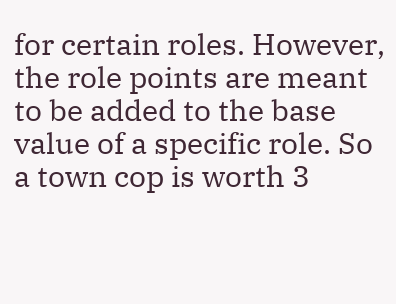for certain roles. However, the role points are meant to be added to the base value of a specific role. So a town cop is worth 3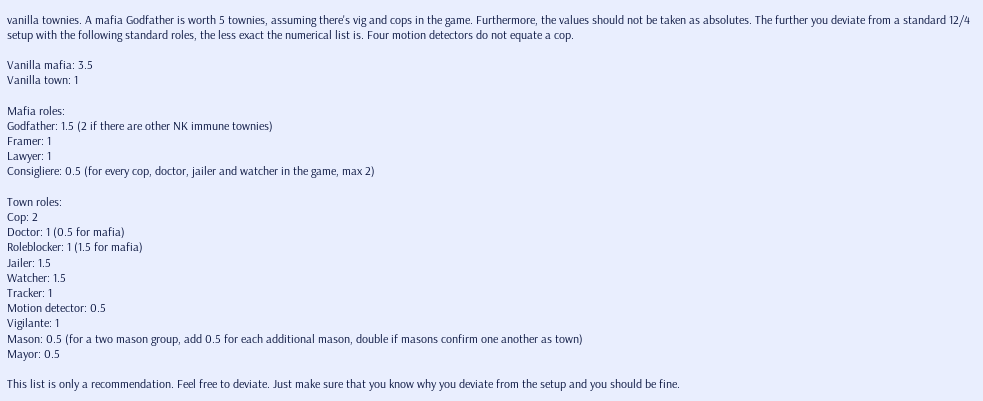vanilla townies. A mafia Godfather is worth 5 townies, assuming there's vig and cops in the game. Furthermore, the values should not be taken as absolutes. The further you deviate from a standard 12/4 setup with the following standard roles, the less exact the numerical list is. Four motion detectors do not equate a cop.

Vanilla mafia: 3.5
Vanilla town: 1

Mafia roles:
Godfather: 1.5 (2 if there are other NK immune townies)
Framer: 1
Lawyer: 1
Consigliere: 0.5 (for every cop, doctor, jailer and watcher in the game, max 2)

Town roles:
Cop: 2
Doctor: 1 (0.5 for mafia)
Roleblocker: 1 (1.5 for mafia)
Jailer: 1.5
Watcher: 1.5
Tracker: 1
Motion detector: 0.5
Vigilante: 1
Mason: 0.5 (for a two mason group, add 0.5 for each additional mason, double if masons confirm one another as town)
Mayor: 0.5

This list is only a recommendation. Feel free to deviate. Just make sure that you know why you deviate from the setup and you should be fine.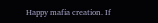Happy mafia creation. If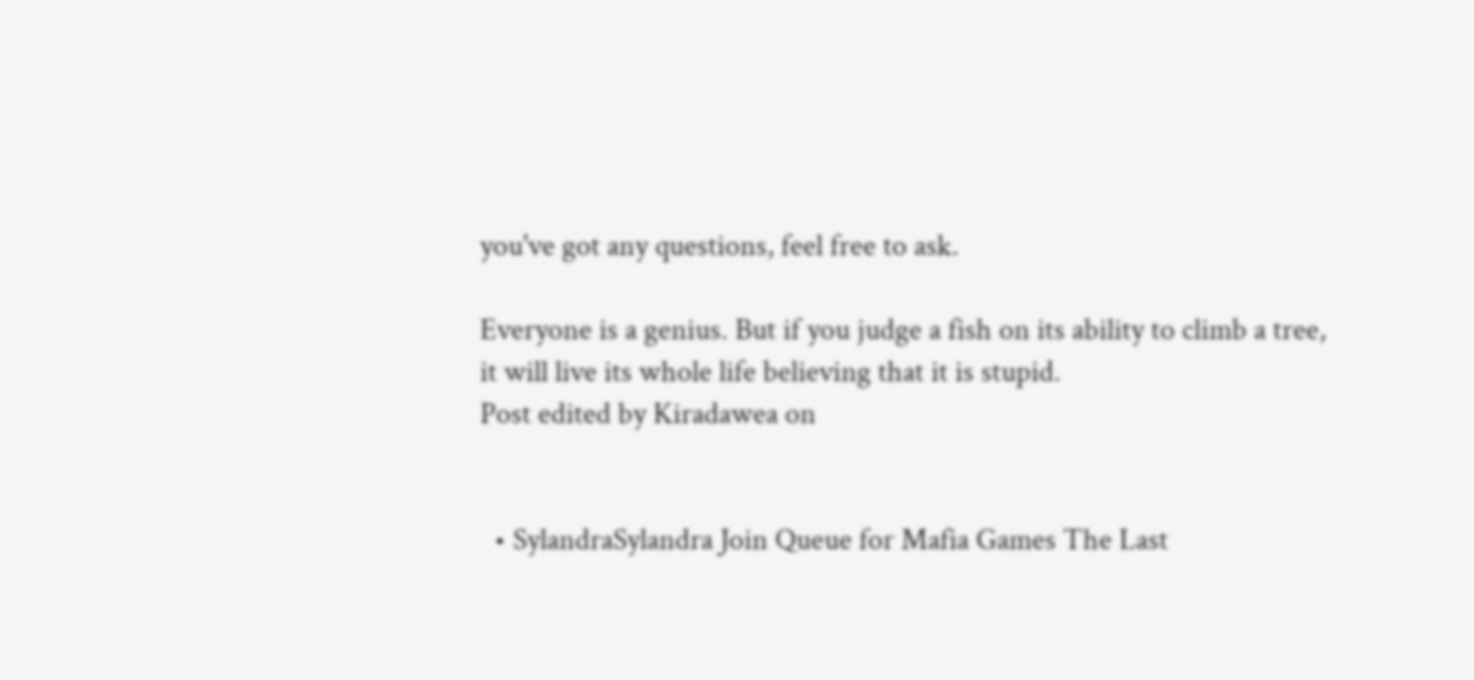you've got any questions, feel free to ask.

Everyone is a genius. But if you judge a fish on its ability to climb a tree, it will live its whole life believing that it is stupid.
Post edited by Kiradawea on


  • SylandraSylandra Join Queue for Mafia Games The Last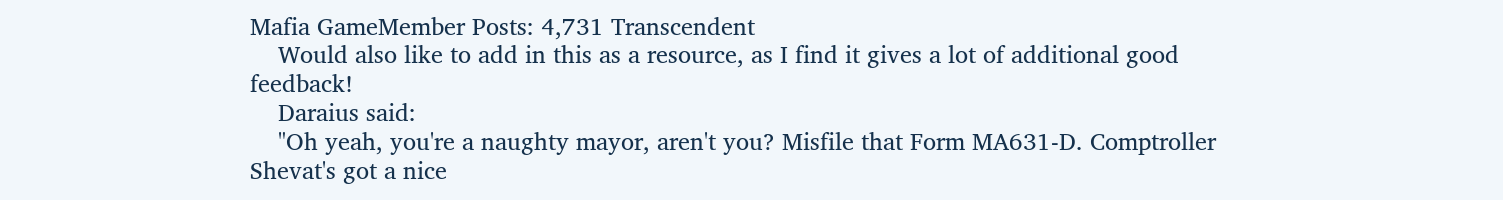Mafia GameMember Posts: 4,731 Transcendent
    Would also like to add in this as a resource, as I find it gives a lot of additional good feedback!
    Daraius said:
    "Oh yeah, you're a naughty mayor, aren't you? Misfile that Form MA631-D. Comptroller Shevat's got a nice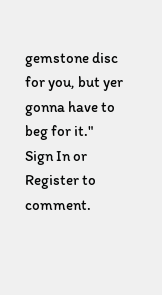gemstone disc for you, but yer gonna have to beg for it."
Sign In or Register to comment.